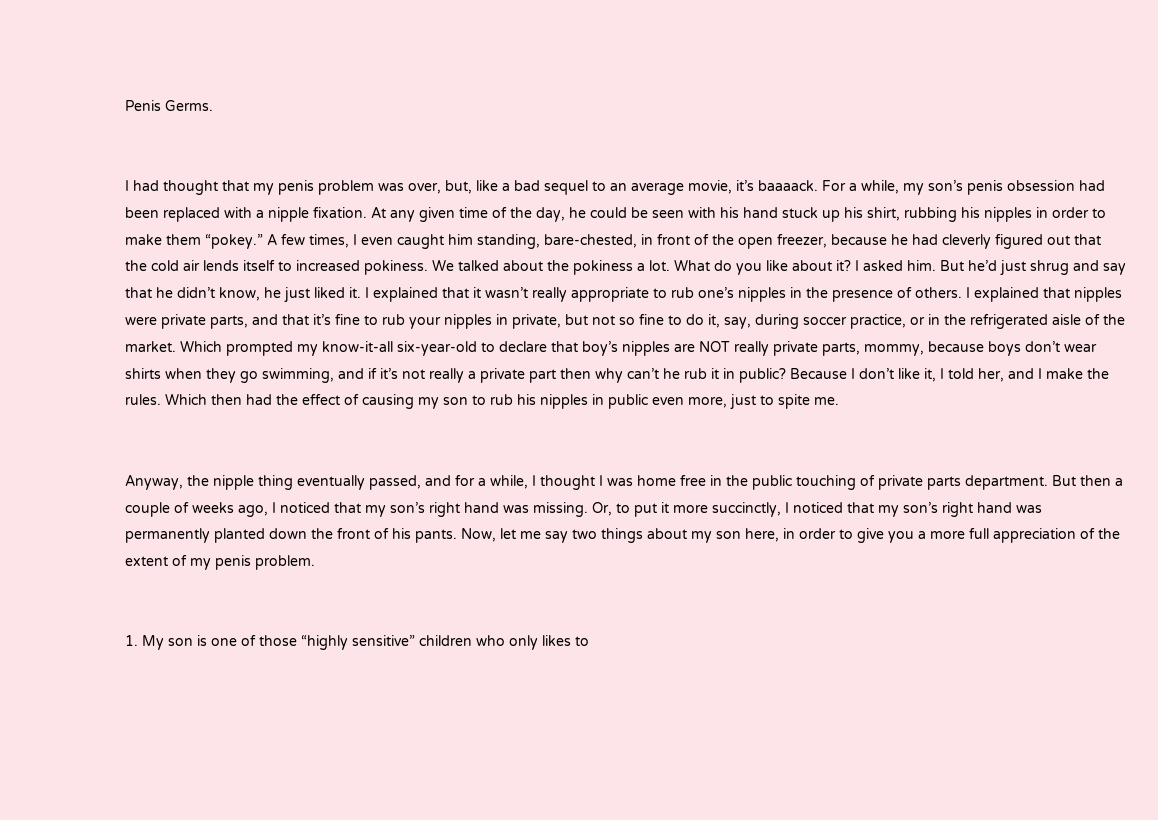Penis Germs.


I had thought that my penis problem was over, but, like a bad sequel to an average movie, it’s baaaack. For a while, my son’s penis obsession had been replaced with a nipple fixation. At any given time of the day, he could be seen with his hand stuck up his shirt, rubbing his nipples in order to make them “pokey.” A few times, I even caught him standing, bare-chested, in front of the open freezer, because he had cleverly figured out that the cold air lends itself to increased pokiness. We talked about the pokiness a lot. What do you like about it? I asked him. But he’d just shrug and say that he didn’t know, he just liked it. I explained that it wasn’t really appropriate to rub one’s nipples in the presence of others. I explained that nipples were private parts, and that it’s fine to rub your nipples in private, but not so fine to do it, say, during soccer practice, or in the refrigerated aisle of the market. Which prompted my know-it-all six-year-old to declare that boy’s nipples are NOT really private parts, mommy, because boys don’t wear shirts when they go swimming, and if it’s not really a private part then why can’t he rub it in public? Because I don’t like it, I told her, and I make the rules. Which then had the effect of causing my son to rub his nipples in public even more, just to spite me.


Anyway, the nipple thing eventually passed, and for a while, I thought I was home free in the public touching of private parts department. But then a couple of weeks ago, I noticed that my son’s right hand was missing. Or, to put it more succinctly, I noticed that my son’s right hand was permanently planted down the front of his pants. Now, let me say two things about my son here, in order to give you a more full appreciation of the extent of my penis problem.


1. My son is one of those “highly sensitive” children who only likes to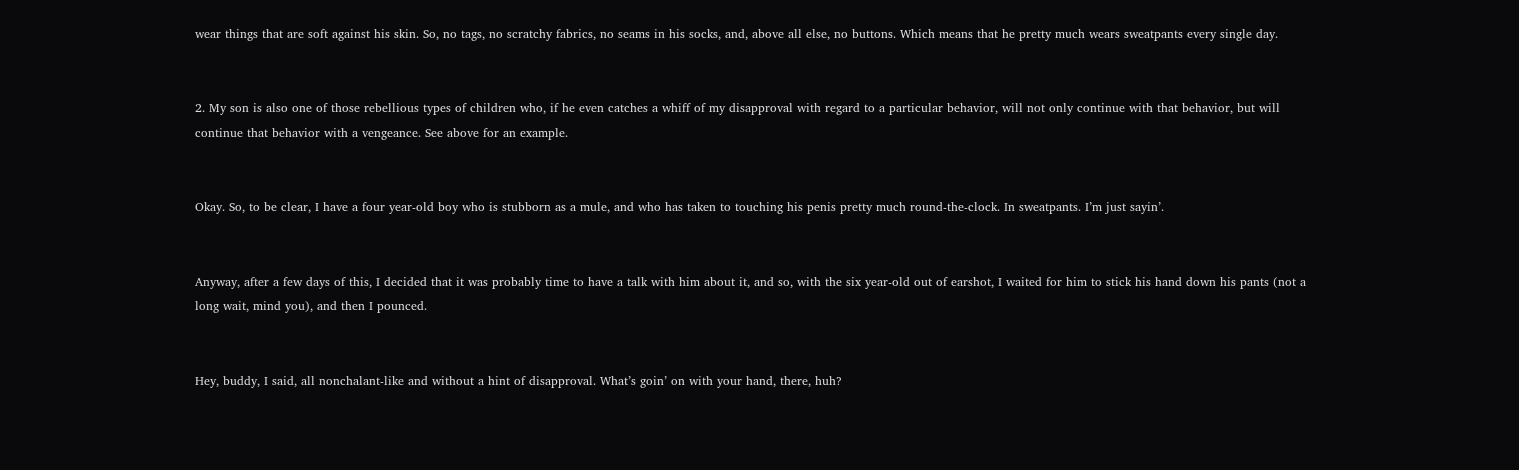wear things that are soft against his skin. So, no tags, no scratchy fabrics, no seams in his socks, and, above all else, no buttons. Which means that he pretty much wears sweatpants every single day.


2. My son is also one of those rebellious types of children who, if he even catches a whiff of my disapproval with regard to a particular behavior, will not only continue with that behavior, but will continue that behavior with a vengeance. See above for an example.


Okay. So, to be clear, I have a four year-old boy who is stubborn as a mule, and who has taken to touching his penis pretty much round-the-clock. In sweatpants. I’m just sayin’.


Anyway, after a few days of this, I decided that it was probably time to have a talk with him about it, and so, with the six year-old out of earshot, I waited for him to stick his hand down his pants (not a long wait, mind you), and then I pounced.


Hey, buddy, I said, all nonchalant-like and without a hint of disapproval. What’s goin’ on with your hand, there, huh?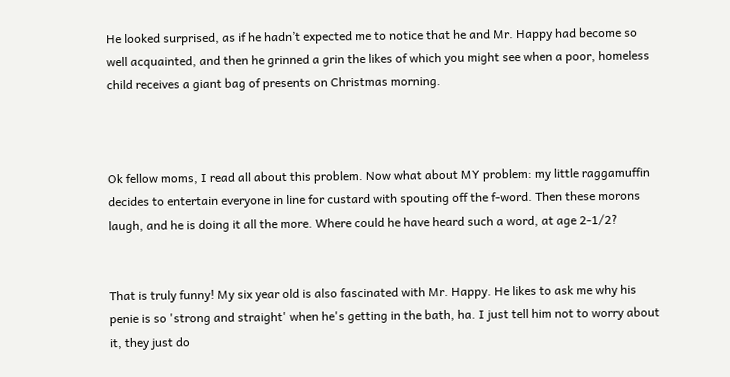He looked surprised, as if he hadn’t expected me to notice that he and Mr. Happy had become so well acquainted, and then he grinned a grin the likes of which you might see when a poor, homeless child receives a giant bag of presents on Christmas morning.



Ok fellow moms, I read all about this problem. Now what about MY problem: my little raggamuffin decides to entertain everyone in line for custard with spouting off the f-word. Then these morons laugh, and he is doing it all the more. Where could he have heard such a word, at age 2-1/2?


That is truly funny! My six year old is also fascinated with Mr. Happy. He likes to ask me why his penie is so 'strong and straight' when he's getting in the bath, ha. I just tell him not to worry about it, they just do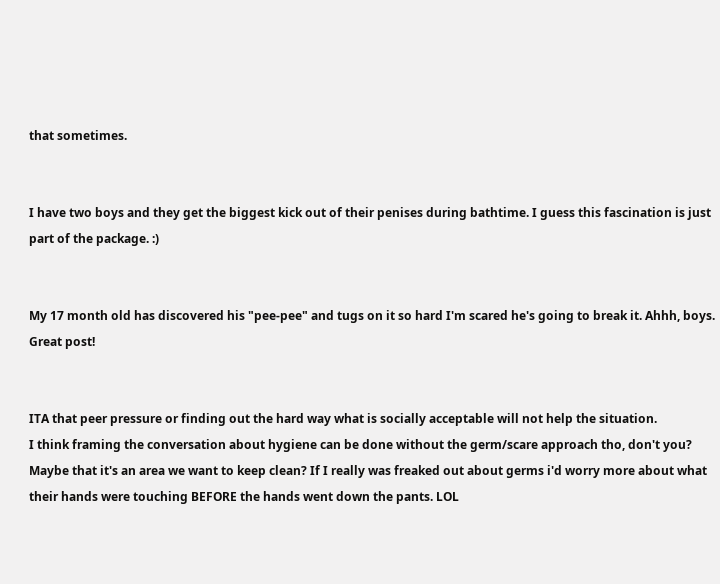that sometimes.


I have two boys and they get the biggest kick out of their penises during bathtime. I guess this fascination is just part of the package. :)


My 17 month old has discovered his "pee-pee" and tugs on it so hard I'm scared he's going to break it. Ahhh, boys. Great post!


ITA that peer pressure or finding out the hard way what is socially acceptable will not help the situation.
I think framing the conversation about hygiene can be done without the germ/scare approach tho, don't you? Maybe that it's an area we want to keep clean? If I really was freaked out about germs i'd worry more about what their hands were touching BEFORE the hands went down the pants. LOL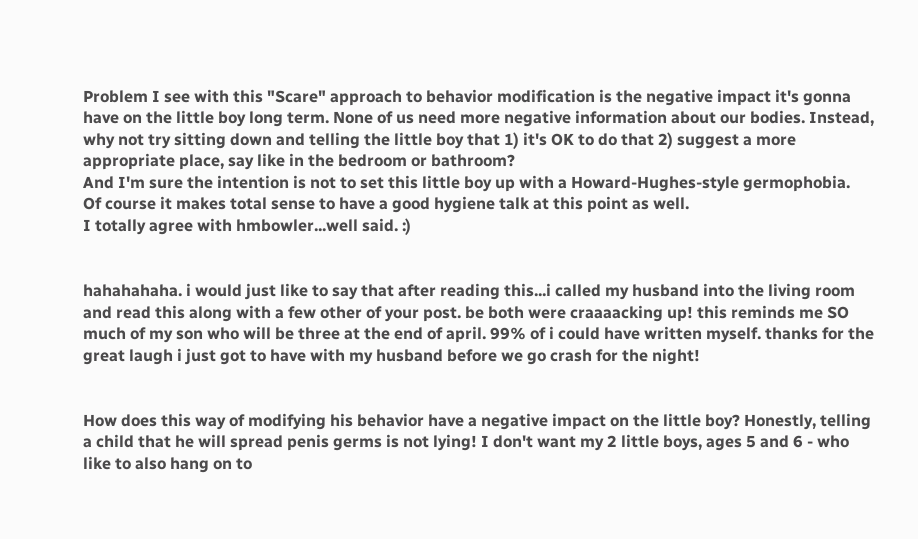Problem I see with this "Scare" approach to behavior modification is the negative impact it's gonna have on the little boy long term. None of us need more negative information about our bodies. Instead, why not try sitting down and telling the little boy that 1) it's OK to do that 2) suggest a more appropriate place, say like in the bedroom or bathroom?
And I'm sure the intention is not to set this little boy up with a Howard-Hughes-style germophobia.
Of course it makes total sense to have a good hygiene talk at this point as well.
I totally agree with hmbowler...well said. :)


hahahahaha. i would just like to say that after reading this...i called my husband into the living room and read this along with a few other of your post. be both were craaaacking up! this reminds me SO much of my son who will be three at the end of april. 99% of i could have written myself. thanks for the great laugh i just got to have with my husband before we go crash for the night!


How does this way of modifying his behavior have a negative impact on the little boy? Honestly, telling a child that he will spread penis germs is not lying! I don't want my 2 little boys, ages 5 and 6 - who like to also hang on to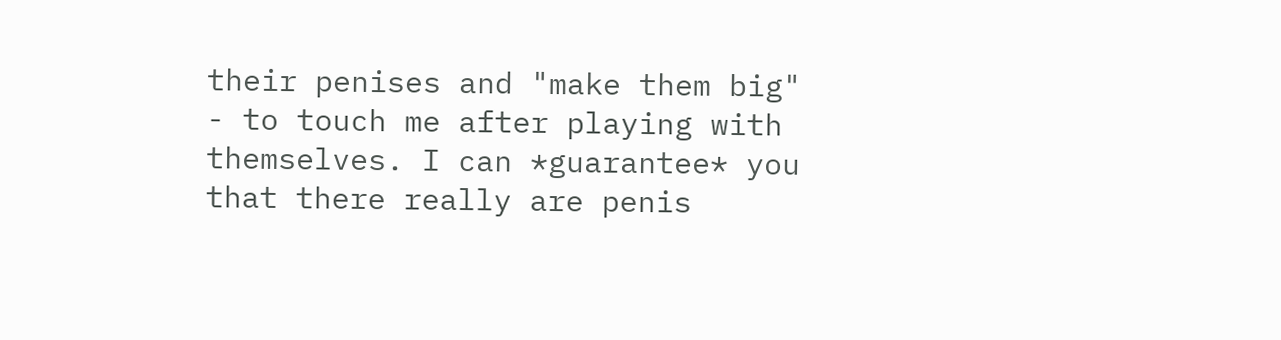their penises and "make them big" - to touch me after playing with themselves. I can *guarantee* you that there really are penis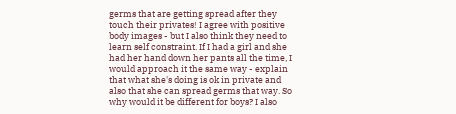germs that are getting spread after they touch their privates! I agree with positive body images - but I also think they need to learn self constraint. If I had a girl and she had her hand down her pants all the time, I would approach it the same way - explain that what she's doing is ok in private and also that she can spread germs that way. So why would it be different for boys? I also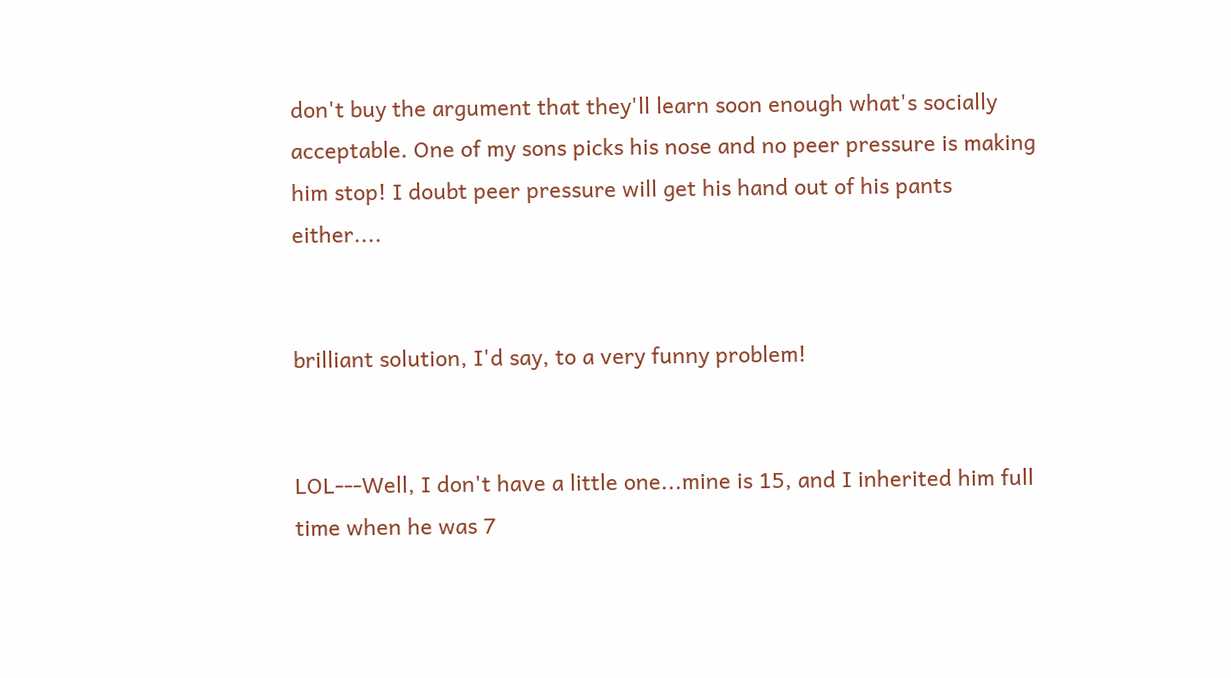don't buy the argument that they'll learn soon enough what's socially acceptable. One of my sons picks his nose and no peer pressure is making him stop! I doubt peer pressure will get his hand out of his pants either....


brilliant solution, I'd say, to a very funny problem!


LOL---Well, I don't have a little one...mine is 15, and I inherited him full time when he was 7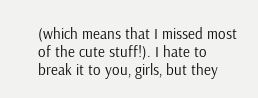(which means that I missed most of the cute stuff!). I hate to break it to you, girls, but they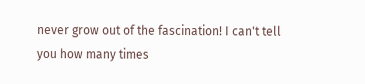never grow out of the fascination! I can't tell you how many times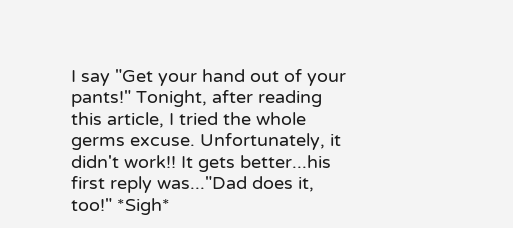I say "Get your hand out of your pants!" Tonight, after reading this article, I tried the whole germs excuse. Unfortunately, it didn't work!! It gets better...his first reply was..."Dad does it, too!" *Sigh*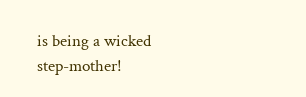is being a wicked step-mother!